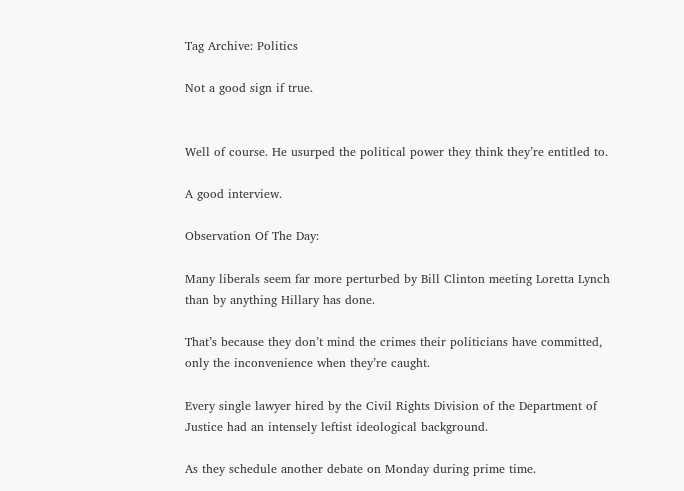Tag Archive: Politics

Not a good sign if true.


Well of course. He usurped the political power they think they’re entitled to.

A good interview.

Observation Of The Day:

Many liberals seem far more perturbed by Bill Clinton meeting Loretta Lynch than by anything Hillary has done.

That’s because they don’t mind the crimes their politicians have committed, only the inconvenience when they’re caught.

Every single lawyer hired by the Civil Rights Division of the Department of Justice had an intensely leftist ideological background.

As they schedule another debate on Monday during prime time.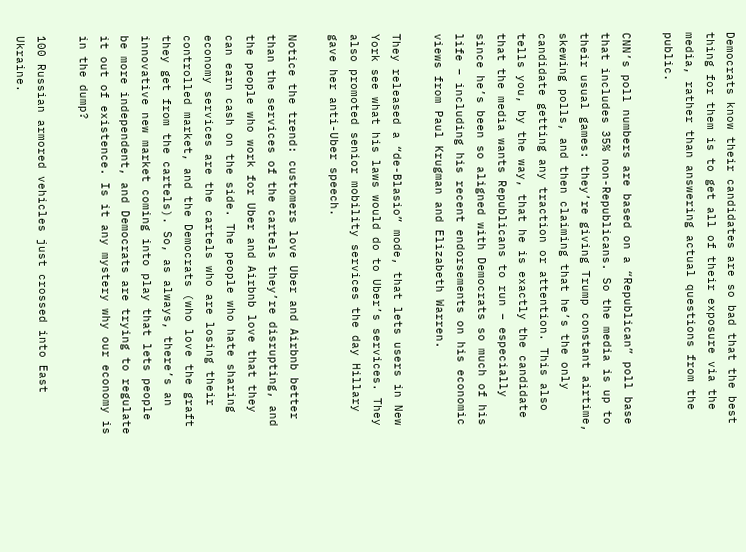Democrats know their candidates are so bad that the best thing for them is to get all of their exposure via the media, rather than answering actual questions from the public.

CNN’s poll numbers are based on a “Republican” poll base that includes 35% non-Republicans. So the media is up to their usual games: they’re giving Trump constant airtime, skewing polls, and then claiming that he’s the only candidate getting any traction or attention. This also tells you, by the way, that he is exactly the candidate that the media wants Republicans to run – especially since he’s been so aligned with Democrats so much of his life – including his recent endorsements on his economic views from Paul Krugman and Elizabeth Warren.

They released a “de-Blasio” mode, that lets users in New York see what his laws would do to Uber’s services. They also promoted senior mobility services the day Hillary gave her anti-Uber speech.

Notice the trend: customers love Uber and Airbnb better than the services of the cartels they’re disrupting, and the people who work for Uber and Airbnb love that they can earn cash on the side. The people who hate sharing economy services are the cartels who are losing their controlled market, and the Democrats (who love the graft they get from the cartels). So, as always, there’s an innovative new market coming into play that lets people be more independent, and Democrats are trying to regulate it out of existence. Is it any mystery why our economy is in the dump?

100 Russian armored vehicles just crossed into East Ukraine.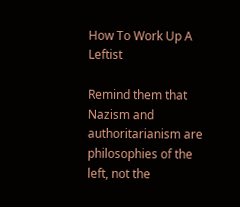How To Work Up A Leftist

Remind them that Nazism and authoritarianism are philosophies of the left, not the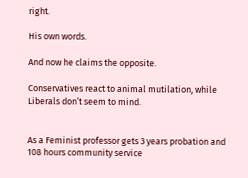right.

His own words.

And now he claims the opposite.

Conservatives react to animal mutilation, while Liberals don’t seem to mind.


As a Feminist professor gets 3 years probation and 108 hours community service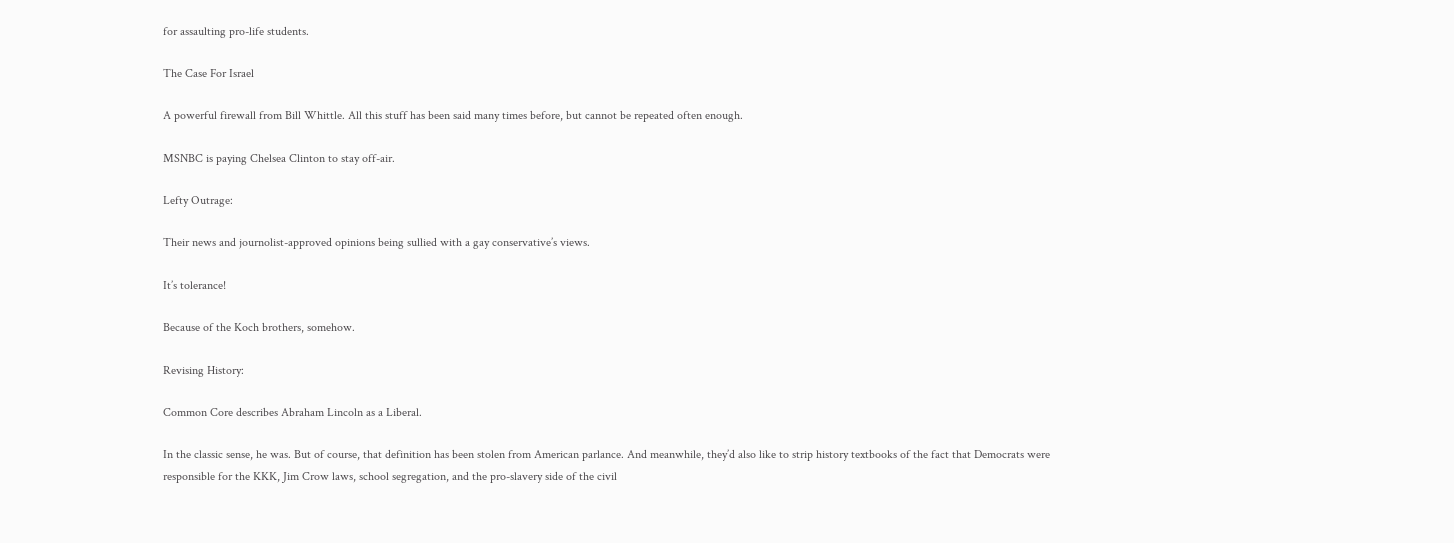for assaulting pro-life students.

The Case For Israel

A powerful firewall from Bill Whittle. All this stuff has been said many times before, but cannot be repeated often enough.

MSNBC is paying Chelsea Clinton to stay off-air.

Lefty Outrage:

Their news and journolist-approved opinions being sullied with a gay conservative’s views.

It’s tolerance!

Because of the Koch brothers, somehow.

Revising History:

Common Core describes Abraham Lincoln as a Liberal.

In the classic sense, he was. But of course, that definition has been stolen from American parlance. And meanwhile, they’d also like to strip history textbooks of the fact that Democrats were responsible for the KKK, Jim Crow laws, school segregation, and the pro-slavery side of the civil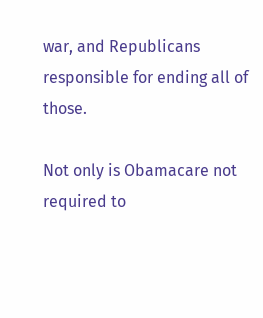war, and Republicans responsible for ending all of those.

Not only is Obamacare not required to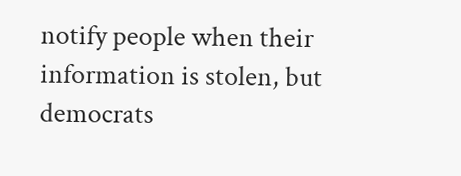notify people when their information is stolen, but democrats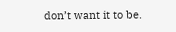don’t want it to be.